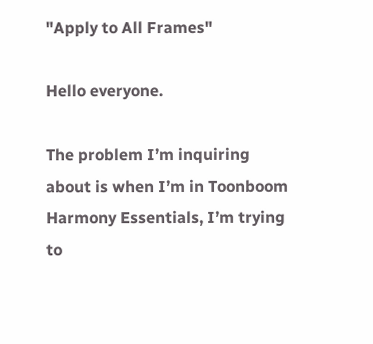"Apply to All Frames"

Hello everyone.

The problem I’m inquiring about is when I’m in Toonboom Harmony Essentials, I’m trying to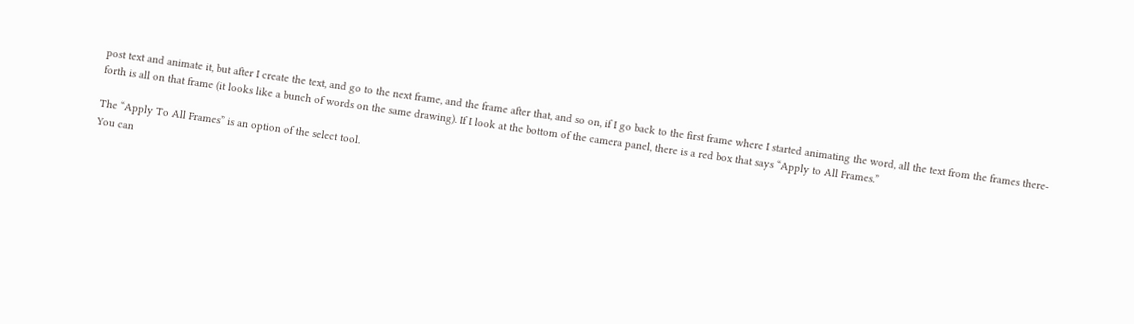post text and animate it, but after I create the text, and go to the next frame, and the frame after that, and so on, if I go back to the first frame where I started animating the word, all the text from the frames there-forth is all on that frame (it looks like a bunch of words on the same drawing). If I look at the bottom of the camera panel, there is a red box that says “Apply to All Frames.”

The “Apply To All Frames” is an option of the select tool.
You can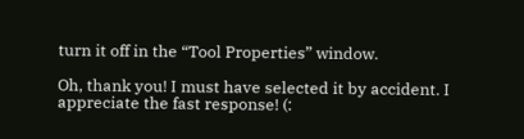turn it off in the “Tool Properties” window.

Oh, thank you! I must have selected it by accident. I appreciate the fast response! (: